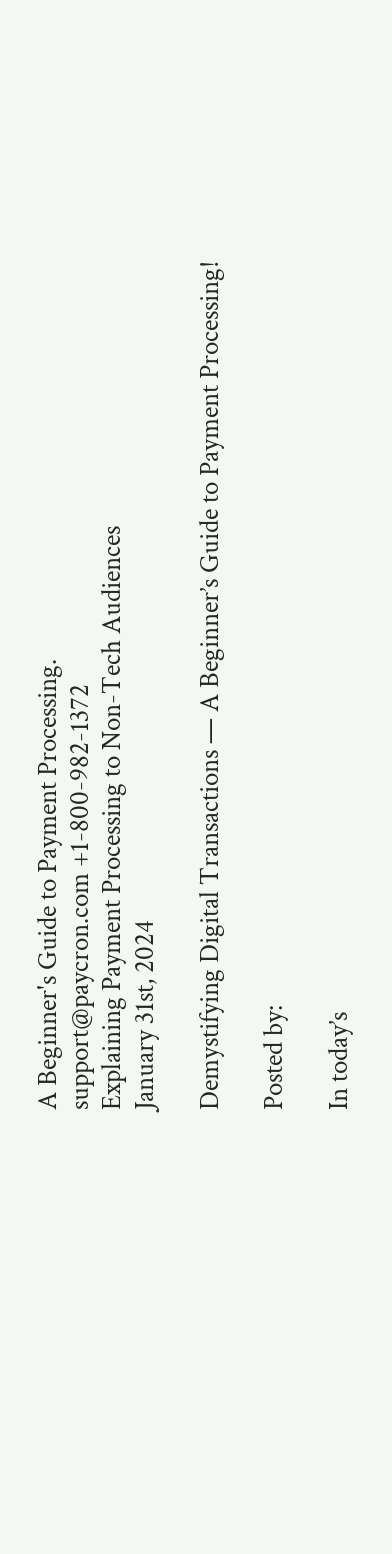A Beginner's Guide to Payment Processing.
support@paycron.com +1-800-982-1372
Explaining Payment Processing to Non-Tech Audiences
January 31st, 2024

Demystifying Digital Transactions — A Beginner’s Guide to Payment Processing!

Posted by:

In today’s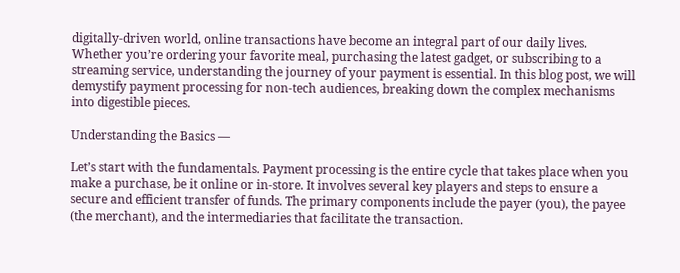digitally-driven world, online transactions have become an integral part of our daily lives. Whether you’re ordering your favorite meal, purchasing the latest gadget, or subscribing to a streaming service, understanding the journey of your payment is essential. In this blog post, we will demystify payment processing for non-tech audiences, breaking down the complex mechanisms into digestible pieces.

Understanding the Basics —

Let’s start with the fundamentals. Payment processing is the entire cycle that takes place when you make a purchase, be it online or in-store. It involves several key players and steps to ensure a secure and efficient transfer of funds. The primary components include the payer (you), the payee (the merchant), and the intermediaries that facilitate the transaction.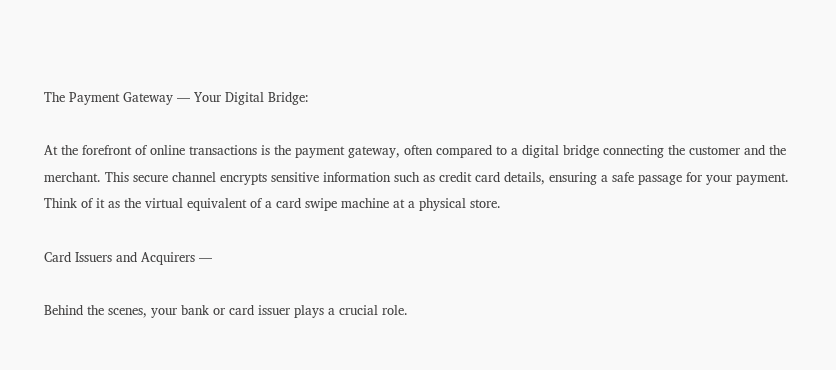The Payment Gateway — Your Digital Bridge:

At the forefront of online transactions is the payment gateway, often compared to a digital bridge connecting the customer and the merchant. This secure channel encrypts sensitive information such as credit card details, ensuring a safe passage for your payment. Think of it as the virtual equivalent of a card swipe machine at a physical store.

Card Issuers and Acquirers —

Behind the scenes, your bank or card issuer plays a crucial role.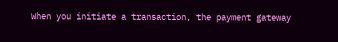When you initiate a transaction, the payment gateway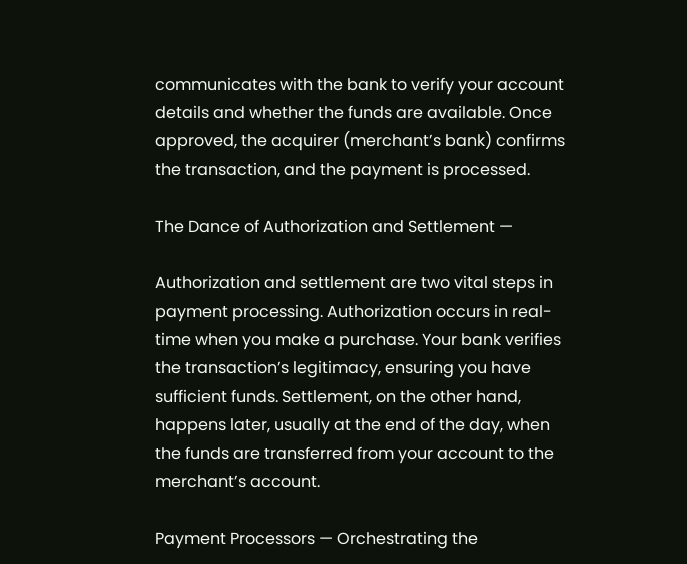communicates with the bank to verify your account details and whether the funds are available. Once approved, the acquirer (merchant’s bank) confirms the transaction, and the payment is processed.

The Dance of Authorization and Settlement —

Authorization and settlement are two vital steps in payment processing. Authorization occurs in real-time when you make a purchase. Your bank verifies the transaction’s legitimacy, ensuring you have sufficient funds. Settlement, on the other hand, happens later, usually at the end of the day, when the funds are transferred from your account to the merchant’s account.

Payment Processors — Orchestrating the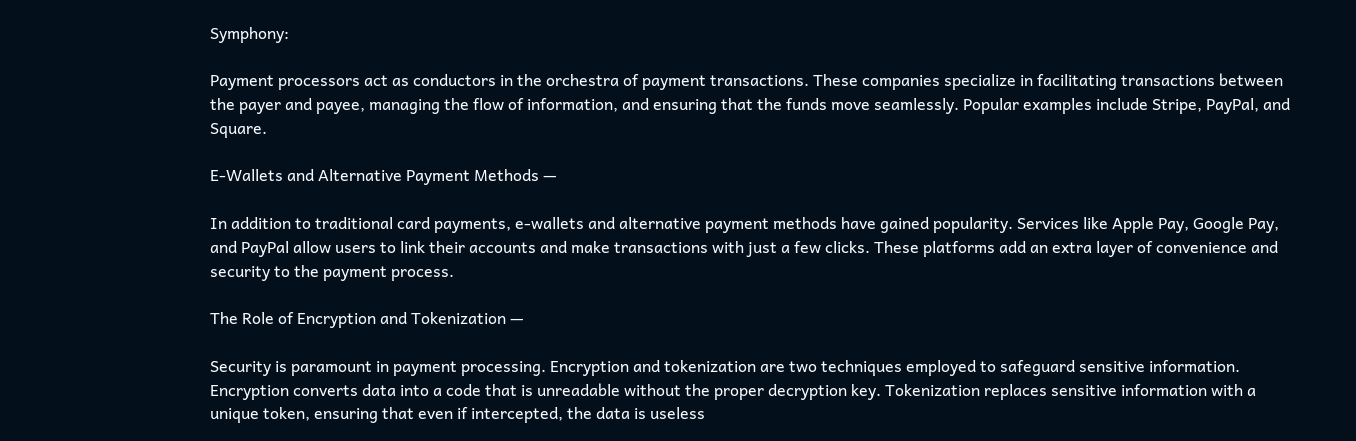Symphony:

Payment processors act as conductors in the orchestra of payment transactions. These companies specialize in facilitating transactions between the payer and payee, managing the flow of information, and ensuring that the funds move seamlessly. Popular examples include Stripe, PayPal, and Square.

E-Wallets and Alternative Payment Methods —

In addition to traditional card payments, e-wallets and alternative payment methods have gained popularity. Services like Apple Pay, Google Pay, and PayPal allow users to link their accounts and make transactions with just a few clicks. These platforms add an extra layer of convenience and security to the payment process.

The Role of Encryption and Tokenization —

Security is paramount in payment processing. Encryption and tokenization are two techniques employed to safeguard sensitive information. Encryption converts data into a code that is unreadable without the proper decryption key. Tokenization replaces sensitive information with a unique token, ensuring that even if intercepted, the data is useless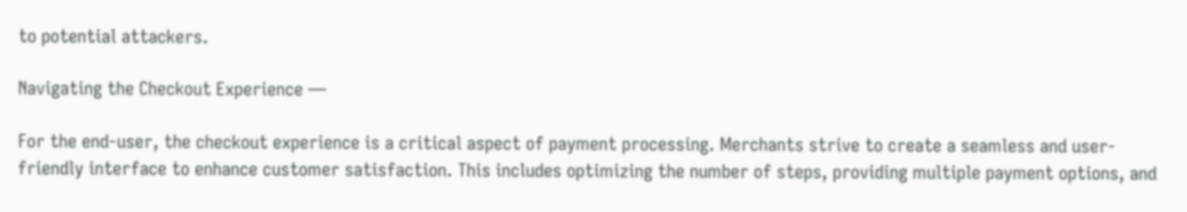to potential attackers.

Navigating the Checkout Experience —

For the end-user, the checkout experience is a critical aspect of payment processing. Merchants strive to create a seamless and user-friendly interface to enhance customer satisfaction. This includes optimizing the number of steps, providing multiple payment options, and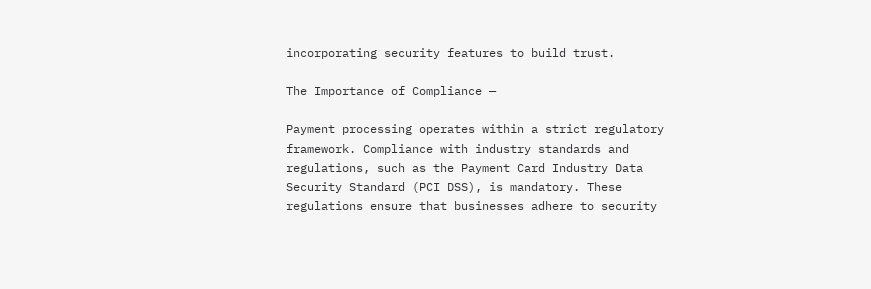incorporating security features to build trust.

The Importance of Compliance —

Payment processing operates within a strict regulatory framework. Compliance with industry standards and regulations, such as the Payment Card Industry Data Security Standard (PCI DSS), is mandatory. These regulations ensure that businesses adhere to security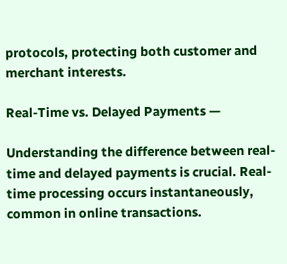protocols, protecting both customer and merchant interests.

Real-Time vs. Delayed Payments —

Understanding the difference between real-time and delayed payments is crucial. Real-time processing occurs instantaneously, common in online transactions.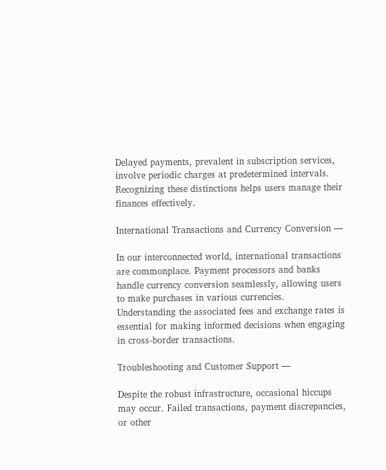Delayed payments, prevalent in subscription services, involve periodic charges at predetermined intervals. Recognizing these distinctions helps users manage their finances effectively.

International Transactions and Currency Conversion —

In our interconnected world, international transactions are commonplace. Payment processors and banks handle currency conversion seamlessly, allowing users to make purchases in various currencies. Understanding the associated fees and exchange rates is essential for making informed decisions when engaging in cross-border transactions.

Troubleshooting and Customer Support —

Despite the robust infrastructure, occasional hiccups may occur. Failed transactions, payment discrepancies, or other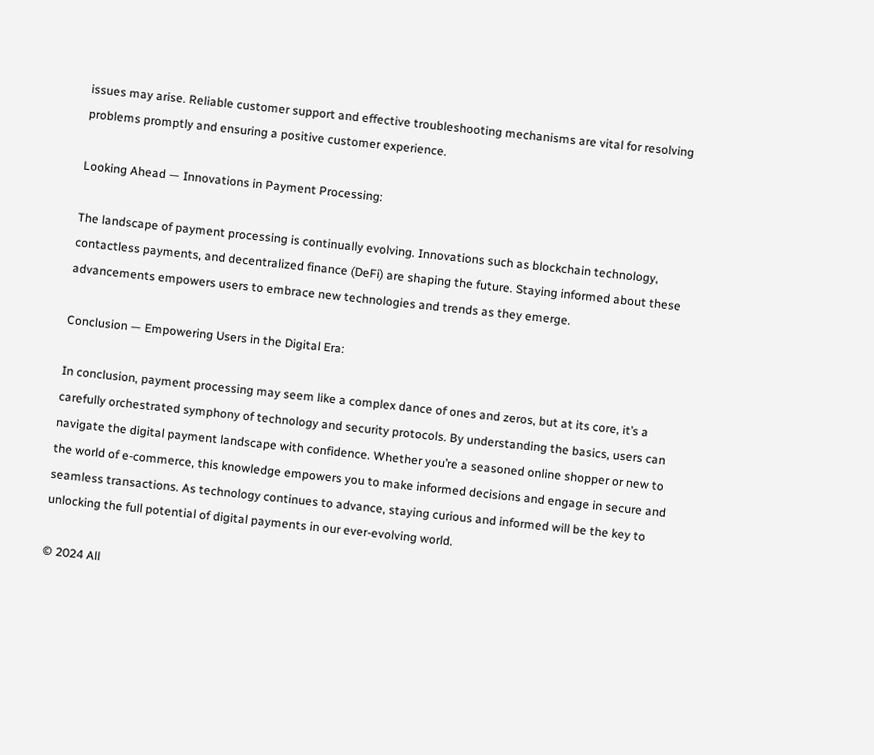issues may arise. Reliable customer support and effective troubleshooting mechanisms are vital for resolving problems promptly and ensuring a positive customer experience.

Looking Ahead — Innovations in Payment Processing:

The landscape of payment processing is continually evolving. Innovations such as blockchain technology, contactless payments, and decentralized finance (DeFi) are shaping the future. Staying informed about these advancements empowers users to embrace new technologies and trends as they emerge.

Conclusion — Empowering Users in the Digital Era:

In conclusion, payment processing may seem like a complex dance of ones and zeros, but at its core, it’s a carefully orchestrated symphony of technology and security protocols. By understanding the basics, users can navigate the digital payment landscape with confidence. Whether you’re a seasoned online shopper or new to the world of e-commerce, this knowledge empowers you to make informed decisions and engage in secure and seamless transactions. As technology continues to advance, staying curious and informed will be the key to unlocking the full potential of digital payments in our ever-evolving world.

© 2024 All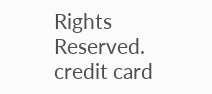Rights Reserved.
credit card